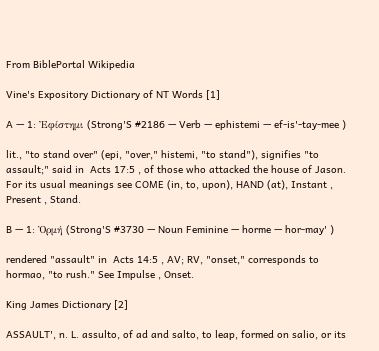From BiblePortal Wikipedia

Vine's Expository Dictionary of NT Words [1]

A — 1: Ἐφίστημι (Strong'S #2186 — Verb — ephistemi — ef-is'-tay-mee )

lit., "to stand over" (epi, "over," histemi, "to stand"), signifies "to assault;" said in  Acts 17:5 , of those who attacked the house of Jason. For its usual meanings see COME (in, to, upon), HAND (at), Instant , Present , Stand.

B — 1: Ὁρμή (Strong'S #3730 — Noun Feminine — horme — hor-may' )

rendered "assault" in  Acts 14:5 , AV; RV, "onset," corresponds to hormao, "to rush." See Impulse , Onset.

King James Dictionary [2]

ASSAULT', n. L. assulto, of ad and salto, to leap, formed on salio, or its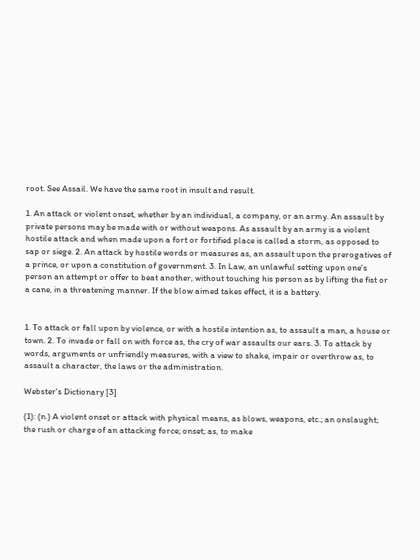root. See Assail. We have the same root in insult and result.

1. An attack or violent onset, whether by an individual, a company, or an army. An assault by private persons may be made with or without weapons. As assault by an army is a violent hostile attack and when made upon a fort or fortified place is called a storm, as opposed to sap or siege. 2. An attack by hostile words or measures as, an assault upon the prerogatives of a prince, or upon a constitution of government. 3. In Law, an unlawful setting upon one's person an attempt or offer to beat another, without touching his person as by lifting the fist or a cane, in a threatening manner. If the blow aimed takes effect, it is a battery.


1. To attack or fall upon by violence, or with a hostile intention as, to assault a man, a house or town. 2. To invade or fall on with force as, the cry of war assaults our ears. 3. To attack by words, arguments or unfriendly measures, with a view to shake, impair or overthrow as, to assault a character, the laws or the administration.

Webster's Dictionary [3]

(1): (n.) A violent onset or attack with physical means, as blows, weapons, etc.; an onslaught; the rush or charge of an attacking force; onset; as, to make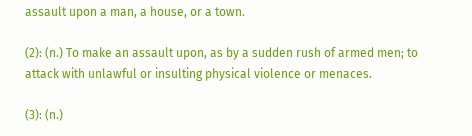assault upon a man, a house, or a town.

(2): (n.) To make an assault upon, as by a sudden rush of armed men; to attack with unlawful or insulting physical violence or menaces.

(3): (n.)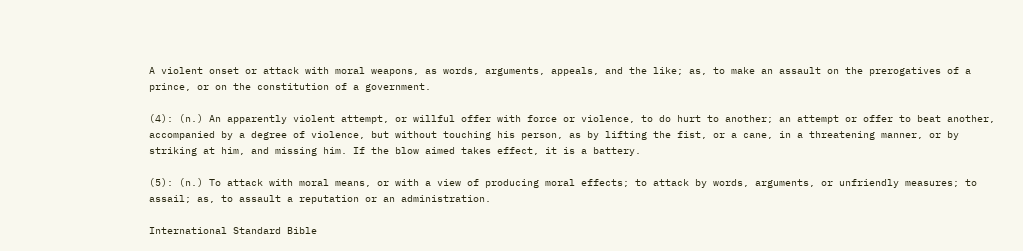A violent onset or attack with moral weapons, as words, arguments, appeals, and the like; as, to make an assault on the prerogatives of a prince, or on the constitution of a government.

(4): (n.) An apparently violent attempt, or willful offer with force or violence, to do hurt to another; an attempt or offer to beat another, accompanied by a degree of violence, but without touching his person, as by lifting the fist, or a cane, in a threatening manner, or by striking at him, and missing him. If the blow aimed takes effect, it is a battery.

(5): (n.) To attack with moral means, or with a view of producing moral effects; to attack by words, arguments, or unfriendly measures; to assail; as, to assault a reputation or an administration.

International Standard Bible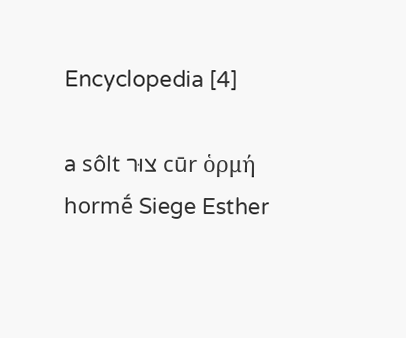Encyclopedia [4]

a sôlt צוּר cūr ὁρμή hormḗ Siege Esther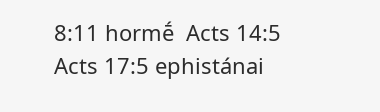8:11 hormḗ  Acts 14:5  Acts 17:5 ephistánai